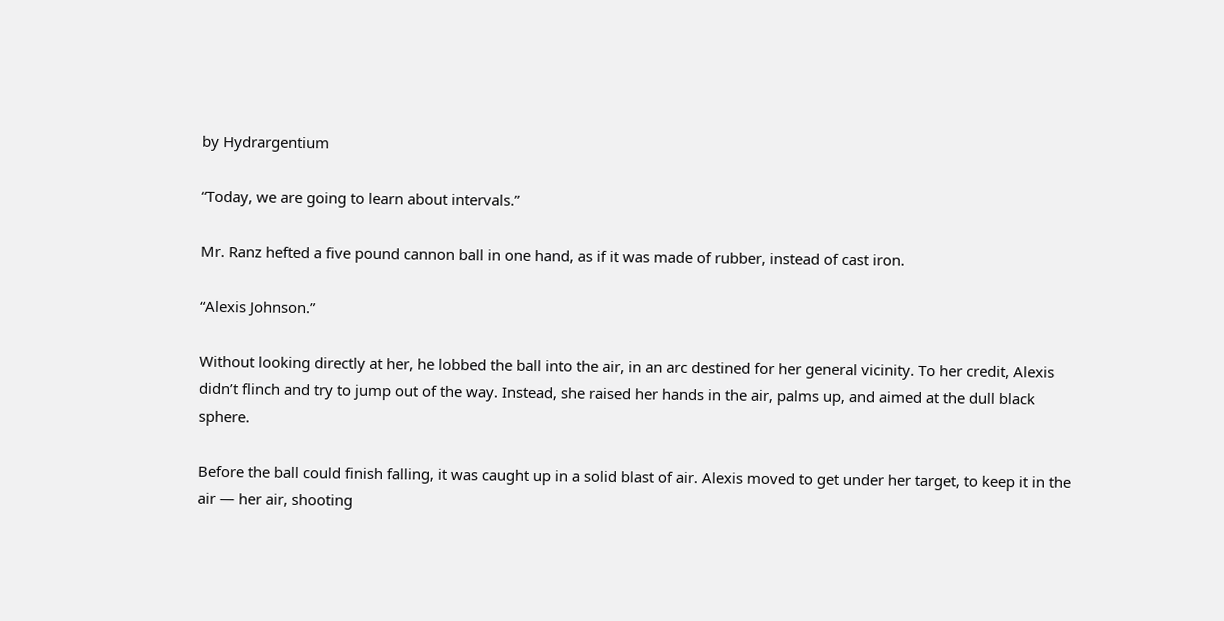by Hydrargentium

“Today, we are going to learn about intervals.”

Mr. Ranz hefted a five pound cannon ball in one hand, as if it was made of rubber, instead of cast iron.

“Alexis Johnson.”

Without looking directly at her, he lobbed the ball into the air, in an arc destined for her general vicinity. To her credit, Alexis didn’t flinch and try to jump out of the way. Instead, she raised her hands in the air, palms up, and aimed at the dull black sphere.

Before the ball could finish falling, it was caught up in a solid blast of air. Alexis moved to get under her target, to keep it in the air — her air, shooting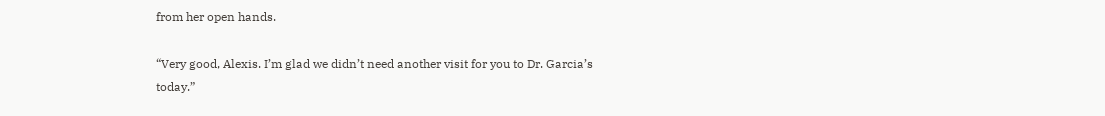from her open hands.

“Very good, Alexis. I’m glad we didn’t need another visit for you to Dr. Garcia’s today.”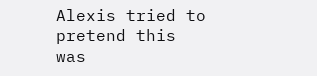Alexis tried to pretend this was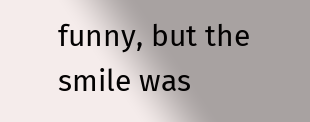funny, but the smile was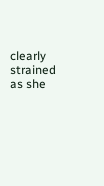clearly strained as she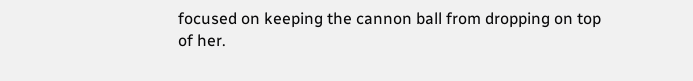focused on keeping the cannon ball from dropping on top of her.